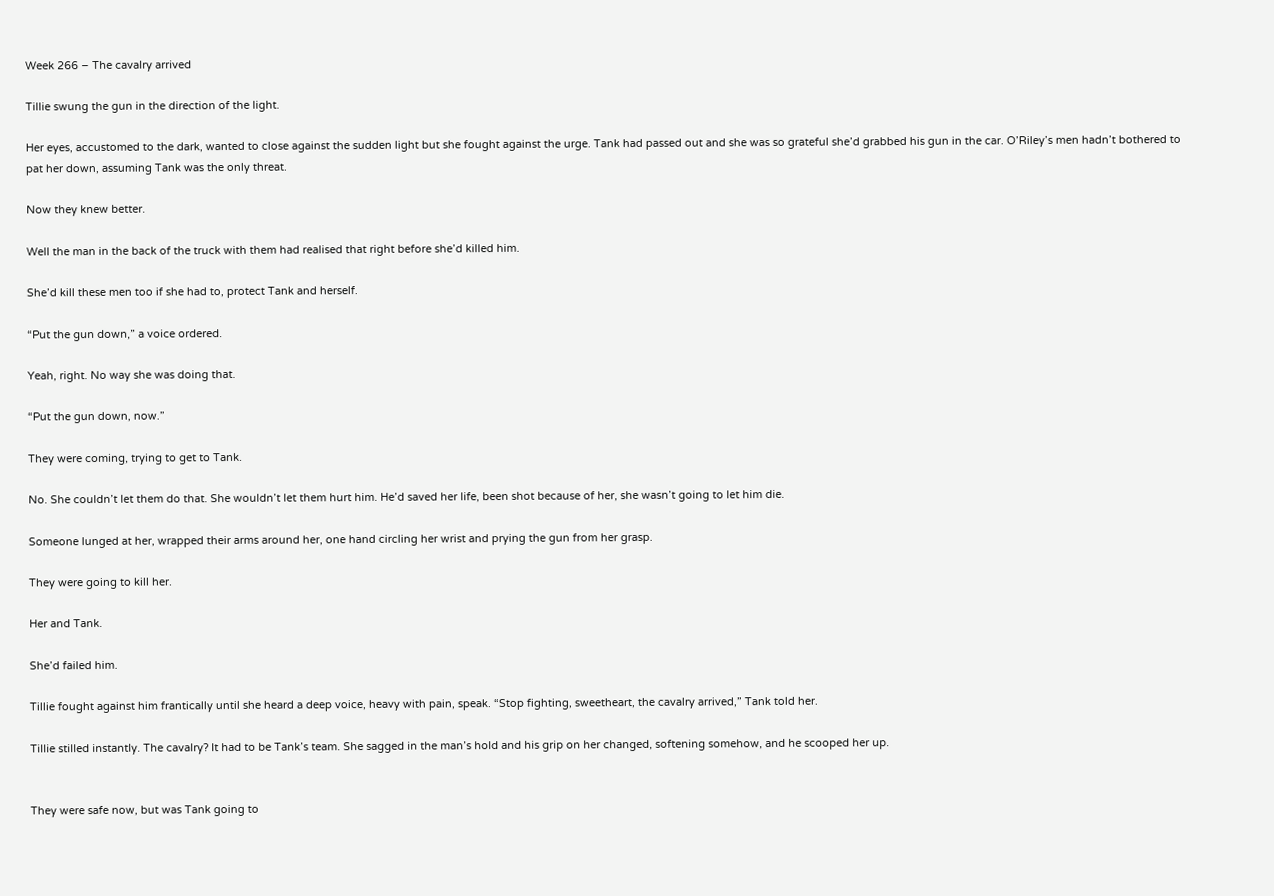Week 266 – The cavalry arrived

Tillie swung the gun in the direction of the light.

Her eyes, accustomed to the dark, wanted to close against the sudden light but she fought against the urge. Tank had passed out and she was so grateful she’d grabbed his gun in the car. O’Riley’s men hadn’t bothered to pat her down, assuming Tank was the only threat.

Now they knew better.

Well the man in the back of the truck with them had realised that right before she’d killed him.

She’d kill these men too if she had to, protect Tank and herself.

“Put the gun down,” a voice ordered.

Yeah, right. No way she was doing that.

“Put the gun down, now.”

They were coming, trying to get to Tank.

No. She couldn’t let them do that. She wouldn’t let them hurt him. He’d saved her life, been shot because of her, she wasn’t going to let him die.

Someone lunged at her, wrapped their arms around her, one hand circling her wrist and prying the gun from her grasp.

They were going to kill her.

Her and Tank.

She’d failed him.

Tillie fought against him frantically until she heard a deep voice, heavy with pain, speak. “Stop fighting, sweetheart, the cavalry arrived,” Tank told her.

Tillie stilled instantly. The cavalry? It had to be Tank’s team. She sagged in the man’s hold and his grip on her changed, softening somehow, and he scooped her up.


They were safe now, but was Tank going to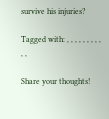survive his injuries?

Tagged with: , , , , , , , , , , ,

Share your thoughts!